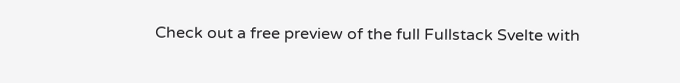Check out a free preview of the full Fullstack Svelte with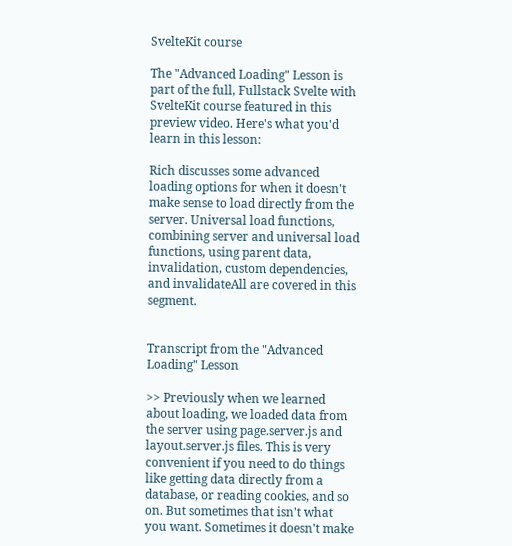SvelteKit course

The "Advanced Loading" Lesson is part of the full, Fullstack Svelte with SvelteKit course featured in this preview video. Here's what you'd learn in this lesson:

Rich discusses some advanced loading options for when it doesn't make sense to load directly from the server. Universal load functions, combining server and universal load functions, using parent data, invalidation, custom dependencies, and invalidateAll are covered in this segment.


Transcript from the "Advanced Loading" Lesson

>> Previously when we learned about loading, we loaded data from the server using page.server.js and layout.server.js files. This is very convenient if you need to do things like getting data directly from a database, or reading cookies, and so on. But sometimes that isn't what you want. Sometimes it doesn't make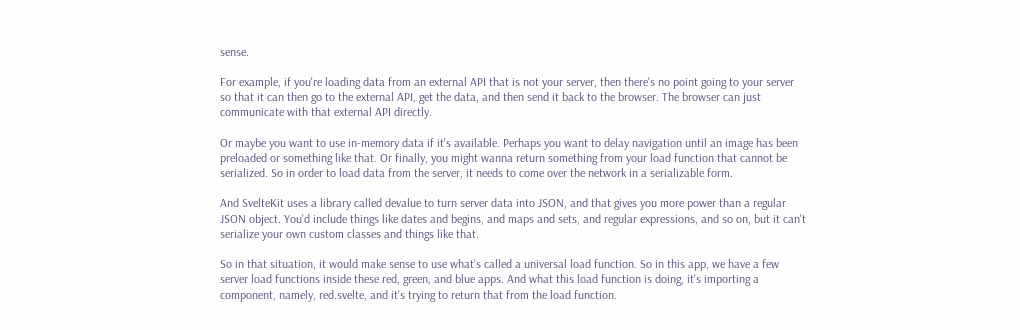sense.

For example, if you're loading data from an external API that is not your server, then there's no point going to your server so that it can then go to the external API, get the data, and then send it back to the browser. The browser can just communicate with that external API directly.

Or maybe you want to use in-memory data if it's available. Perhaps you want to delay navigation until an image has been preloaded or something like that. Or finally, you might wanna return something from your load function that cannot be serialized. So in order to load data from the server, it needs to come over the network in a serializable form.

And SvelteKit uses a library called devalue to turn server data into JSON, and that gives you more power than a regular JSON object. You'd include things like dates and begins, and maps and sets, and regular expressions, and so on, but it can't serialize your own custom classes and things like that.

So in that situation, it would make sense to use what's called a universal load function. So in this app, we have a few server load functions inside these red, green, and blue apps. And what this load function is doing, it's importing a component, namely, red.svelte, and it's trying to return that from the load function.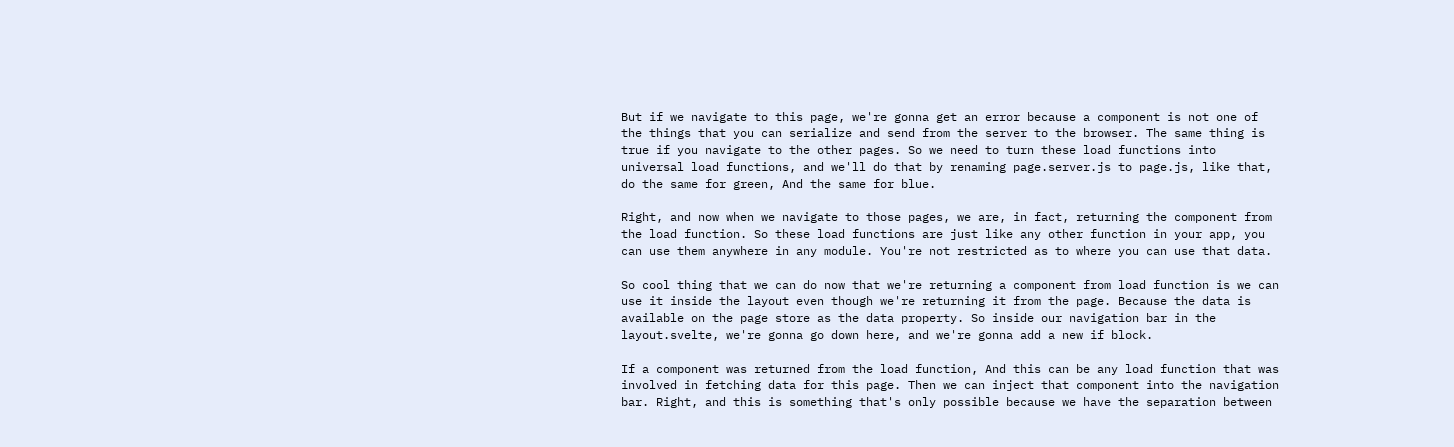But if we navigate to this page, we're gonna get an error because a component is not one of the things that you can serialize and send from the server to the browser. The same thing is true if you navigate to the other pages. So we need to turn these load functions into universal load functions, and we'll do that by renaming page.server.js to page.js, like that, do the same for green, And the same for blue.

Right, and now when we navigate to those pages, we are, in fact, returning the component from the load function. So these load functions are just like any other function in your app, you can use them anywhere in any module. You're not restricted as to where you can use that data.

So cool thing that we can do now that we're returning a component from load function is we can use it inside the layout even though we're returning it from the page. Because the data is available on the page store as the data property. So inside our navigation bar in the layout.svelte, we're gonna go down here, and we're gonna add a new if block.

If a component was returned from the load function, And this can be any load function that was involved in fetching data for this page. Then we can inject that component into the navigation bar. Right, and this is something that's only possible because we have the separation between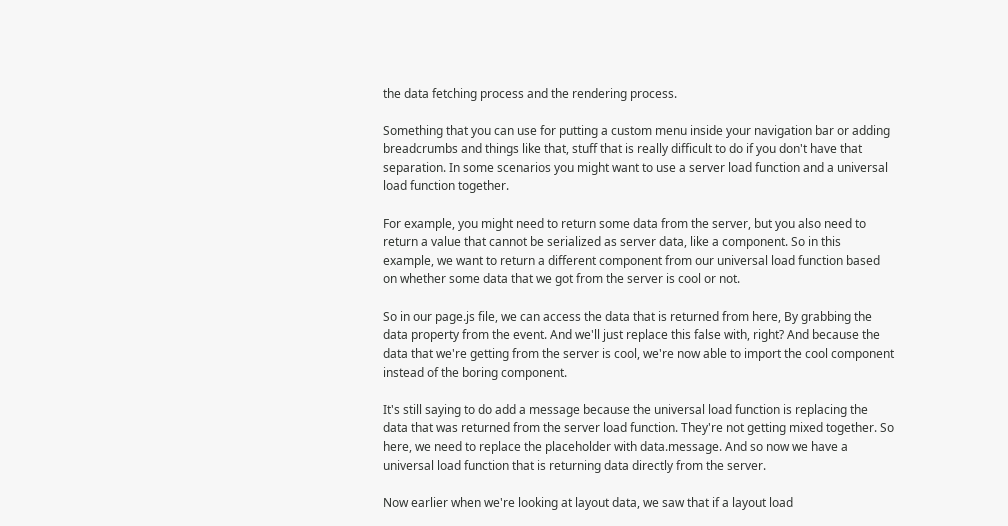the data fetching process and the rendering process.

Something that you can use for putting a custom menu inside your navigation bar or adding breadcrumbs and things like that, stuff that is really difficult to do if you don't have that separation. In some scenarios you might want to use a server load function and a universal load function together.

For example, you might need to return some data from the server, but you also need to return a value that cannot be serialized as server data, like a component. So in this example, we want to return a different component from our universal load function based on whether some data that we got from the server is cool or not.

So in our page.js file, we can access the data that is returned from here, By grabbing the data property from the event. And we'll just replace this false with, right? And because the data that we're getting from the server is cool, we're now able to import the cool component instead of the boring component.

It's still saying to do add a message because the universal load function is replacing the data that was returned from the server load function. They're not getting mixed together. So here, we need to replace the placeholder with data.message. And so now we have a universal load function that is returning data directly from the server.

Now earlier when we're looking at layout data, we saw that if a layout load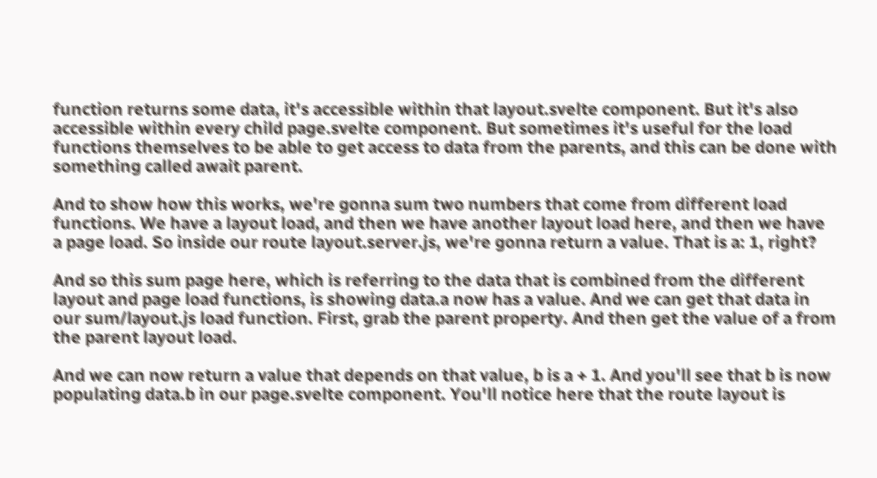function returns some data, it's accessible within that layout.svelte component. But it's also accessible within every child page.svelte component. But sometimes it's useful for the load functions themselves to be able to get access to data from the parents, and this can be done with something called await parent.

And to show how this works, we're gonna sum two numbers that come from different load functions. We have a layout load, and then we have another layout load here, and then we have a page load. So inside our route layout.server.js, we're gonna return a value. That is a: 1, right?

And so this sum page here, which is referring to the data that is combined from the different layout and page load functions, is showing data.a now has a value. And we can get that data in our sum/layout.js load function. First, grab the parent property. And then get the value of a from the parent layout load.

And we can now return a value that depends on that value, b is a + 1. And you'll see that b is now populating data.b in our page.svelte component. You'll notice here that the route layout is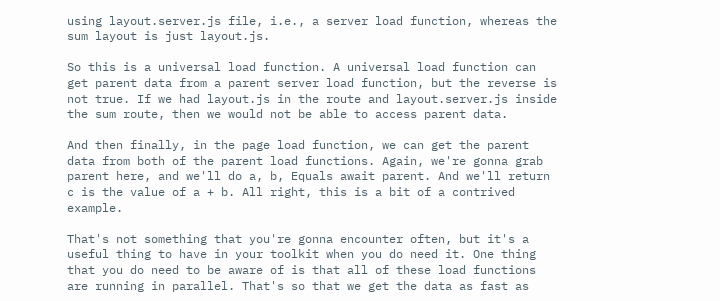using layout.server.js file, i.e., a server load function, whereas the sum layout is just layout.js.

So this is a universal load function. A universal load function can get parent data from a parent server load function, but the reverse is not true. If we had layout.js in the route and layout.server.js inside the sum route, then we would not be able to access parent data.

And then finally, in the page load function, we can get the parent data from both of the parent load functions. Again, we're gonna grab parent here, and we'll do a, b, Equals await parent. And we'll return c is the value of a + b. All right, this is a bit of a contrived example.

That's not something that you're gonna encounter often, but it's a useful thing to have in your toolkit when you do need it. One thing that you do need to be aware of is that all of these load functions are running in parallel. That's so that we get the data as fast as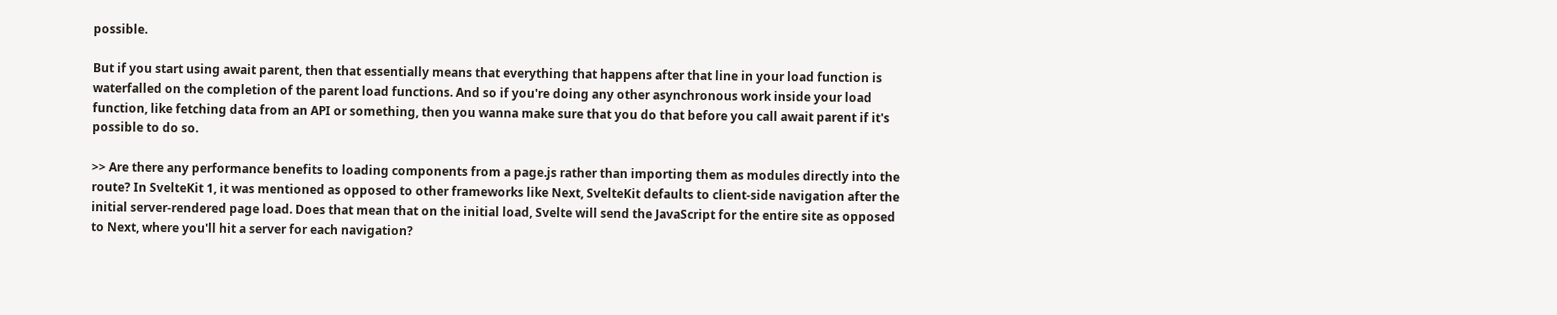possible.

But if you start using await parent, then that essentially means that everything that happens after that line in your load function is waterfalled on the completion of the parent load functions. And so if you're doing any other asynchronous work inside your load function, like fetching data from an API or something, then you wanna make sure that you do that before you call await parent if it's possible to do so.

>> Are there any performance benefits to loading components from a page.js rather than importing them as modules directly into the route? In SvelteKit 1, it was mentioned as opposed to other frameworks like Next, SvelteKit defaults to client-side navigation after the initial server-rendered page load. Does that mean that on the initial load, Svelte will send the JavaScript for the entire site as opposed to Next, where you'll hit a server for each navigation?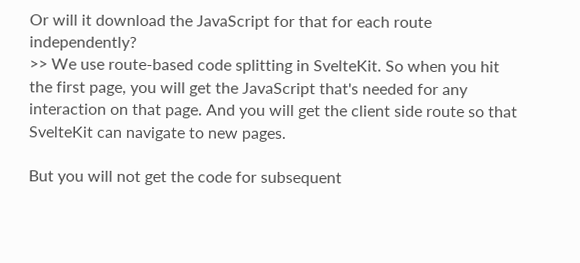Or will it download the JavaScript for that for each route independently?
>> We use route-based code splitting in SvelteKit. So when you hit the first page, you will get the JavaScript that's needed for any interaction on that page. And you will get the client side route so that SvelteKit can navigate to new pages.

But you will not get the code for subsequent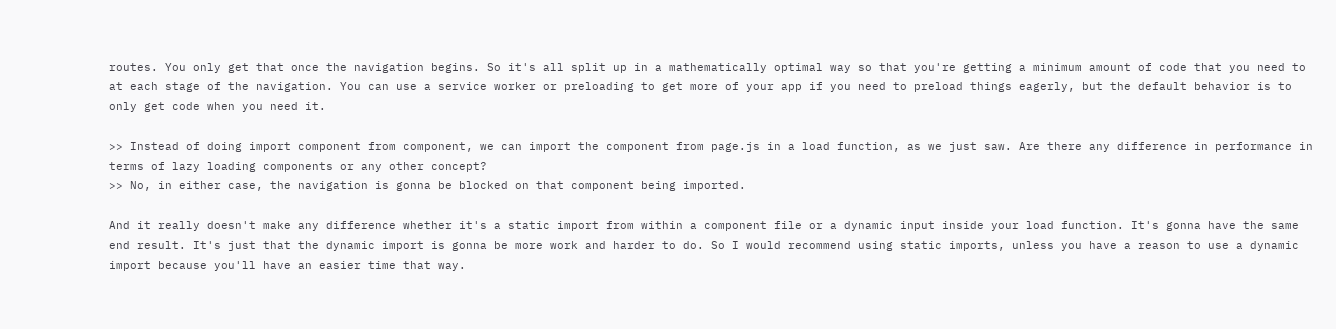routes. You only get that once the navigation begins. So it's all split up in a mathematically optimal way so that you're getting a minimum amount of code that you need to at each stage of the navigation. You can use a service worker or preloading to get more of your app if you need to preload things eagerly, but the default behavior is to only get code when you need it.

>> Instead of doing import component from component, we can import the component from page.js in a load function, as we just saw. Are there any difference in performance in terms of lazy loading components or any other concept?
>> No, in either case, the navigation is gonna be blocked on that component being imported.

And it really doesn't make any difference whether it's a static import from within a component file or a dynamic input inside your load function. It's gonna have the same end result. It's just that the dynamic import is gonna be more work and harder to do. So I would recommend using static imports, unless you have a reason to use a dynamic import because you'll have an easier time that way.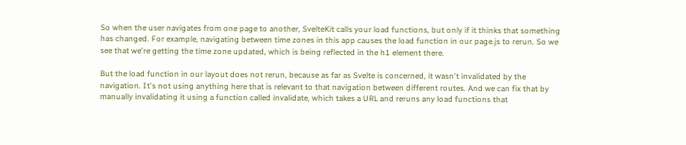So when the user navigates from one page to another, SvelteKit calls your load functions, but only if it thinks that something has changed. For example, navigating between time zones in this app causes the load function in our page.js to rerun. So we see that we're getting the time zone updated, which is being reflected in the h1 element there.

But the load function in our layout does not rerun, because as far as Svelte is concerned, it wasn't invalidated by the navigation. It's not using anything here that is relevant to that navigation between different routes. And we can fix that by manually invalidating it using a function called invalidate, which takes a URL and reruns any load functions that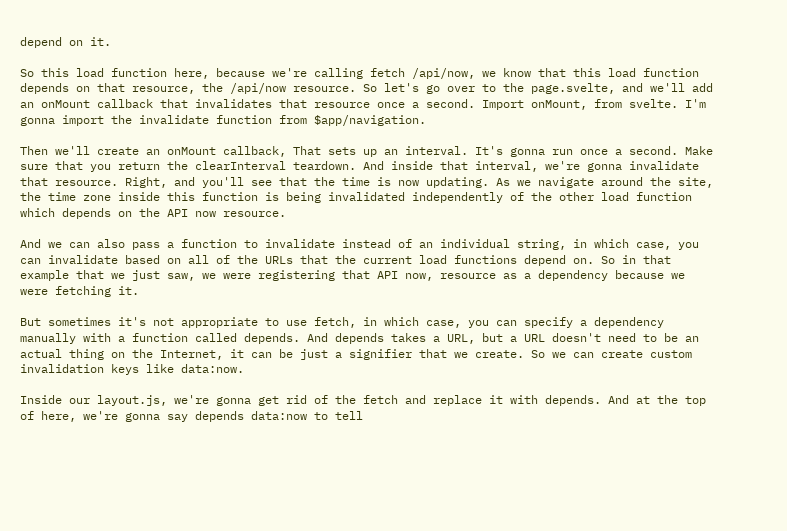depend on it.

So this load function here, because we're calling fetch /api/now, we know that this load function depends on that resource, the /api/now resource. So let's go over to the page.svelte, and we'll add an onMount callback that invalidates that resource once a second. Import onMount, from svelte. I'm gonna import the invalidate function from $app/navigation.

Then we'll create an onMount callback, That sets up an interval. It's gonna run once a second. Make sure that you return the clearInterval teardown. And inside that interval, we're gonna invalidate that resource. Right, and you'll see that the time is now updating. As we navigate around the site, the time zone inside this function is being invalidated independently of the other load function which depends on the API now resource.

And we can also pass a function to invalidate instead of an individual string, in which case, you can invalidate based on all of the URLs that the current load functions depend on. So in that example that we just saw, we were registering that API now, resource as a dependency because we were fetching it.

But sometimes it's not appropriate to use fetch, in which case, you can specify a dependency manually with a function called depends. And depends takes a URL, but a URL doesn't need to be an actual thing on the Internet, it can be just a signifier that we create. So we can create custom invalidation keys like data:now.

Inside our layout.js, we're gonna get rid of the fetch and replace it with depends. And at the top of here, we're gonna say depends data:now to tell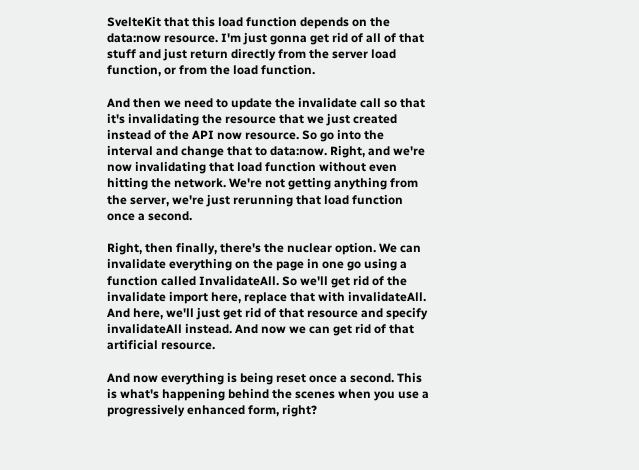SvelteKit that this load function depends on the data:now resource. I'm just gonna get rid of all of that stuff and just return directly from the server load function, or from the load function.

And then we need to update the invalidate call so that it's invalidating the resource that we just created instead of the API now resource. So go into the interval and change that to data:now. Right, and we're now invalidating that load function without even hitting the network. We're not getting anything from the server, we're just rerunning that load function once a second.

Right, then finally, there's the nuclear option. We can invalidate everything on the page in one go using a function called InvalidateAll. So we'll get rid of the invalidate import here, replace that with invalidateAll. And here, we'll just get rid of that resource and specify invalidateAll instead. And now we can get rid of that artificial resource.

And now everything is being reset once a second. This is what's happening behind the scenes when you use a progressively enhanced form, right?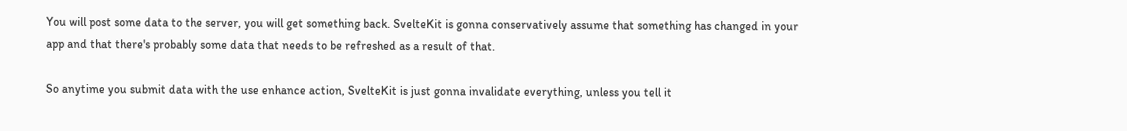You will post some data to the server, you will get something back. SvelteKit is gonna conservatively assume that something has changed in your app and that there's probably some data that needs to be refreshed as a result of that.

So anytime you submit data with the use enhance action, SvelteKit is just gonna invalidate everything, unless you tell it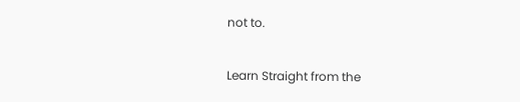not to.

Learn Straight from the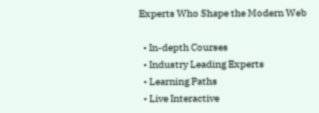Experts Who Shape the Modern Web

  • In-depth Courses
  • Industry Leading Experts
  • Learning Paths
  • Live Interactive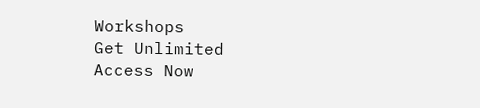Workshops
Get Unlimited Access Now